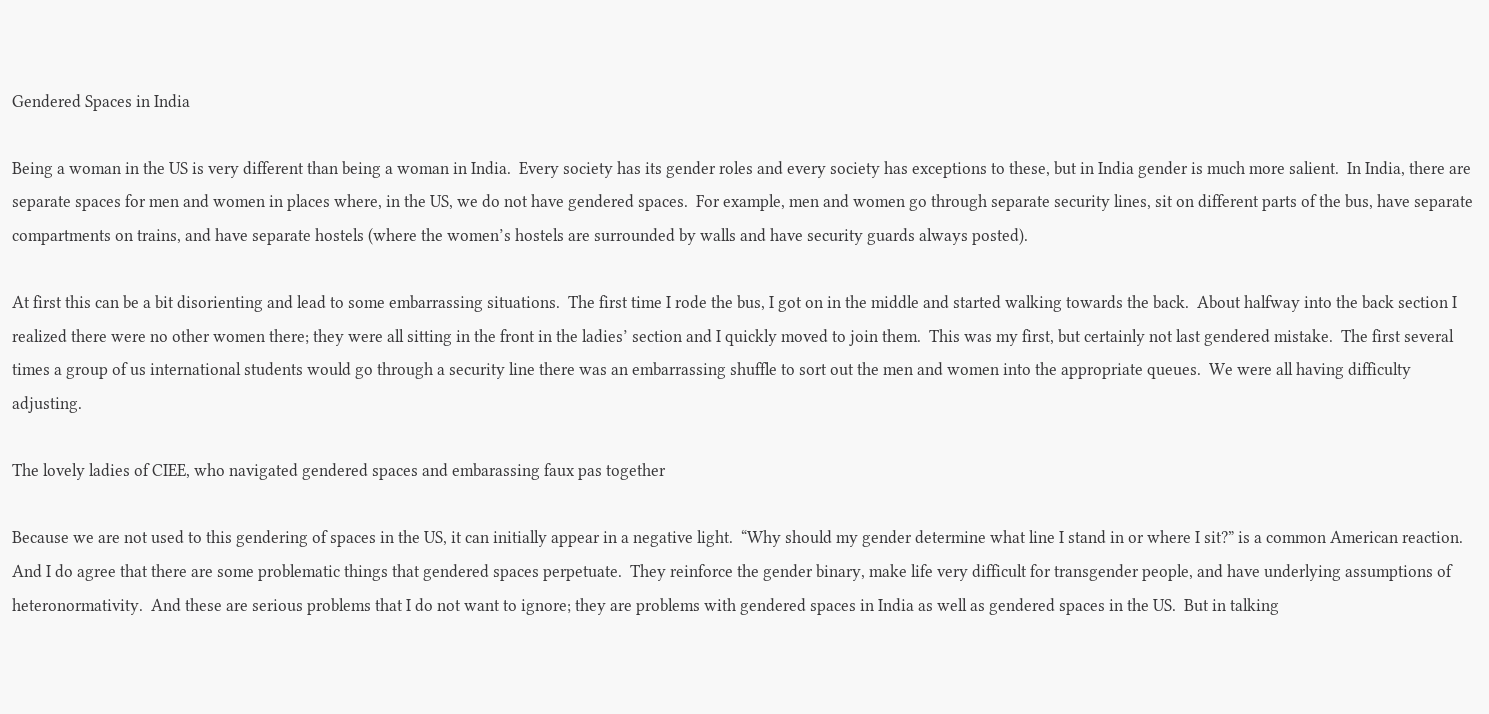Gendered Spaces in India

Being a woman in the US is very different than being a woman in India.  Every society has its gender roles and every society has exceptions to these, but in India gender is much more salient.  In India, there are separate spaces for men and women in places where, in the US, we do not have gendered spaces.  For example, men and women go through separate security lines, sit on different parts of the bus, have separate compartments on trains, and have separate hostels (where the women’s hostels are surrounded by walls and have security guards always posted).

At first this can be a bit disorienting and lead to some embarrassing situations.  The first time I rode the bus, I got on in the middle and started walking towards the back.  About halfway into the back section I realized there were no other women there; they were all sitting in the front in the ladies’ section and I quickly moved to join them.  This was my first, but certainly not last gendered mistake.  The first several times a group of us international students would go through a security line there was an embarrassing shuffle to sort out the men and women into the appropriate queues.  We were all having difficulty adjusting.

The lovely ladies of CIEE, who navigated gendered spaces and embarassing faux pas together

Because we are not used to this gendering of spaces in the US, it can initially appear in a negative light.  “Why should my gender determine what line I stand in or where I sit?” is a common American reaction.  And I do agree that there are some problematic things that gendered spaces perpetuate.  They reinforce the gender binary, make life very difficult for transgender people, and have underlying assumptions of heteronormativity.  And these are serious problems that I do not want to ignore; they are problems with gendered spaces in India as well as gendered spaces in the US.  But in talking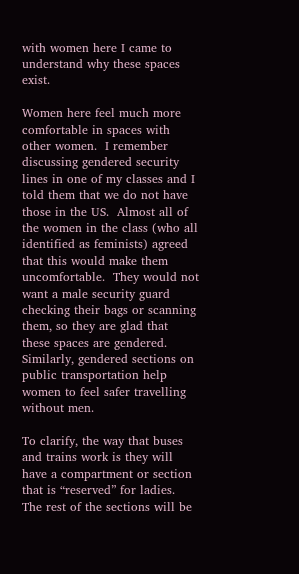with women here I came to understand why these spaces exist.

Women here feel much more comfortable in spaces with other women.  I remember discussing gendered security lines in one of my classes and I told them that we do not have those in the US.  Almost all of the women in the class (who all identified as feminists) agreed that this would make them uncomfortable.  They would not want a male security guard checking their bags or scanning them, so they are glad that these spaces are gendered.  Similarly, gendered sections on public transportation help women to feel safer travelling without men.

To clarify, the way that buses and trains work is they will have a compartment or section that is “reserved” for ladies.  The rest of the sections will be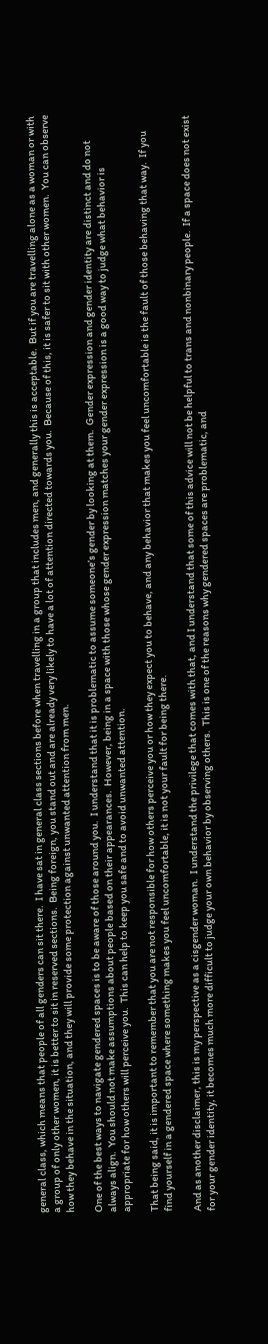general class, which means that people of all genders can sit there.  I have sat in general class sections before when travelling in a group that includes men, and generally this is acceptable.  But if you are travelling alone as a woman or with a group of only other women, it is better to sit in reserved sections.  Being foreign, you stand out and are already very likely to have a lot of attention directed towards you.  Because of this, it is safer to sit with other women.  You can observe how they behave in the situation, and they will provide some protection against unwanted attention from men.

One of the best ways to navigate gendered spaces is to be aware of those around you.  I understand that it is problematic to assume someone’s gender by looking at them.  Gender expression and gender identity are distinct and do not always align.  You should not make assumptions about people based on their appearances.  However, being in a space with those whose gender expression matches your gender expression is a good way to judge what behavior is appropriate for how others will perceive you.  This can help to keep you safe and to avoid unwanted attention.

That being said, it is important to remember that you are not responsible for how others perceive you or how they expect you to behave, and any behavior that makes you feel uncomfortable is the fault of those behaving that way.  If you find yourself in a gendered space where something makes you feel uncomfortable, it is not your fault for being there.

And as another disclaimer, this is my perspective as a cisgender woman.  I understand the privilege that comes with that, and I understand that some of this advice will not be helpful to trans and nonbinary people.  If a space does not exist for your gender identity, it becomes much more difficult to judge your own behavior by observing others.  This is one of the reasons why gendered spaces are problematic, and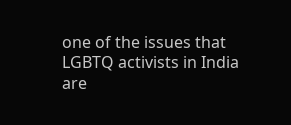one of the issues that LGBTQ activists in India are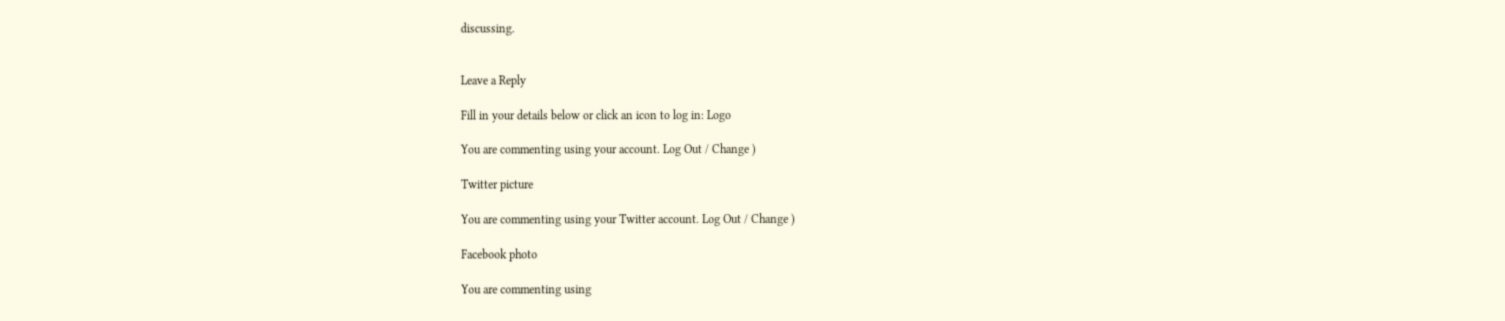discussing.


Leave a Reply

Fill in your details below or click an icon to log in: Logo

You are commenting using your account. Log Out / Change )

Twitter picture

You are commenting using your Twitter account. Log Out / Change )

Facebook photo

You are commenting using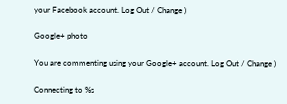your Facebook account. Log Out / Change )

Google+ photo

You are commenting using your Google+ account. Log Out / Change )

Connecting to %s